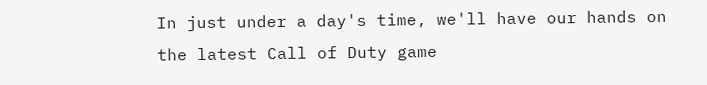In just under a day's time, we'll have our hands on the latest Call of Duty game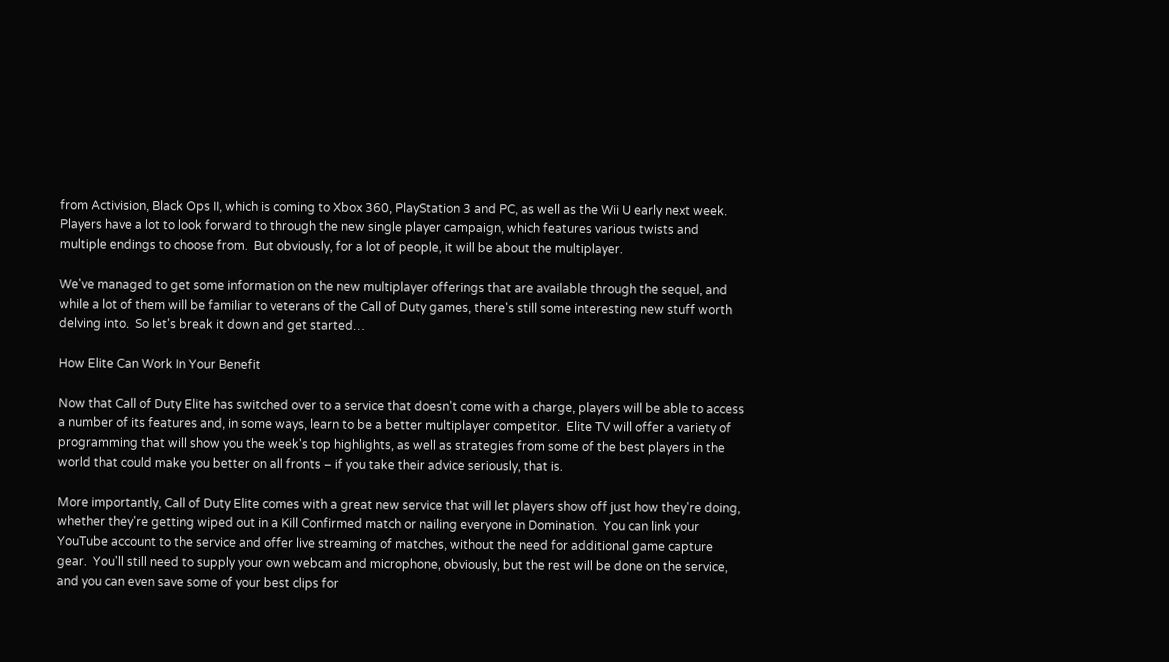from Activision, Black Ops II, which is coming to Xbox 360, PlayStation 3 and PC, as well as the Wii U early next week.  Players have a lot to look forward to through the new single player campaign, which features various twists and multiple endings to choose from.  But obviously, for a lot of people, it will be about the multiplayer.

We've managed to get some information on the new multiplayer offerings that are available through the sequel, and while a lot of them will be familiar to veterans of the Call of Duty games, there's still some interesting new stuff worth delving into.  So let's break it down and get started…

How Elite Can Work In Your Benefit

Now that Call of Duty Elite has switched over to a service that doesn't come with a charge, players will be able to access a number of its features and, in some ways, learn to be a better multiplayer competitor.  Elite TV will offer a variety of programming that will show you the week's top highlights, as well as strategies from some of the best players in the world that could make you better on all fronts – if you take their advice seriously, that is.

More importantly, Call of Duty Elite comes with a great new service that will let players show off just how they're doing, whether they're getting wiped out in a Kill Confirmed match or nailing everyone in Domination.  You can link your YouTube account to the service and offer live streaming of matches, without the need for additional game capture gear.  You'll still need to supply your own webcam and microphone, obviously, but the rest will be done on the service, and you can even save some of your best clips for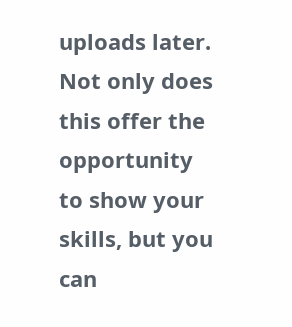uploads later.  Not only does this offer the opportunity to show your skills, but you can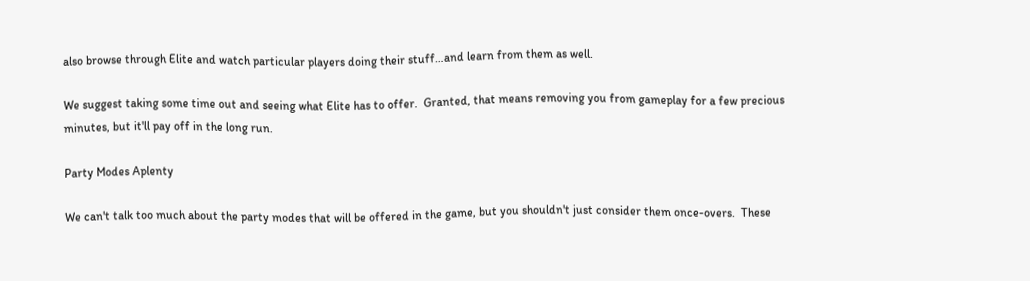also browse through Elite and watch particular players doing their stuff…and learn from them as well.

We suggest taking some time out and seeing what Elite has to offer.  Granted, that means removing you from gameplay for a few precious minutes, but it'll pay off in the long run.

Party Modes Aplenty

We can't talk too much about the party modes that will be offered in the game, but you shouldn't just consider them once-overs.  These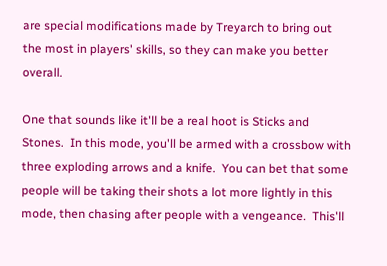are special modifications made by Treyarch to bring out the most in players' skills, so they can make you better overall.

One that sounds like it'll be a real hoot is Sticks and Stones.  In this mode, you'll be armed with a crossbow with three exploding arrows and a knife.  You can bet that some people will be taking their shots a lot more lightly in this mode, then chasing after people with a vengeance.  This'll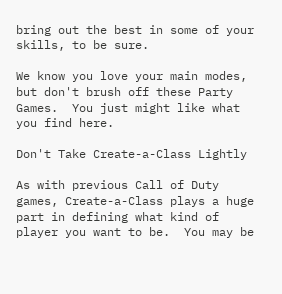bring out the best in some of your skills, to be sure.

We know you love your main modes, but don't brush off these Party Games.  You just might like what you find here.

Don't Take Create-a-Class Lightly

As with previous Call of Duty games, Create-a-Class plays a huge part in defining what kind of player you want to be.  You may be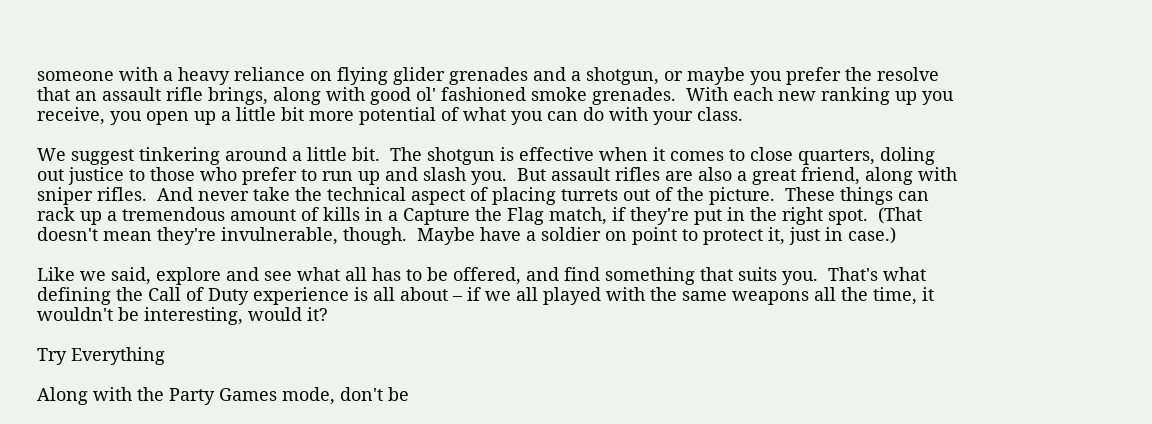someone with a heavy reliance on flying glider grenades and a shotgun, or maybe you prefer the resolve that an assault rifle brings, along with good ol' fashioned smoke grenades.  With each new ranking up you receive, you open up a little bit more potential of what you can do with your class.

We suggest tinkering around a little bit.  The shotgun is effective when it comes to close quarters, doling out justice to those who prefer to run up and slash you.  But assault rifles are also a great friend, along with sniper rifles.  And never take the technical aspect of placing turrets out of the picture.  These things can rack up a tremendous amount of kills in a Capture the Flag match, if they're put in the right spot.  (That doesn't mean they're invulnerable, though.  Maybe have a soldier on point to protect it, just in case.)

Like we said, explore and see what all has to be offered, and find something that suits you.  That's what defining the Call of Duty experience is all about – if we all played with the same weapons all the time, it wouldn't be interesting, would it?

Try Everything

Along with the Party Games mode, don't be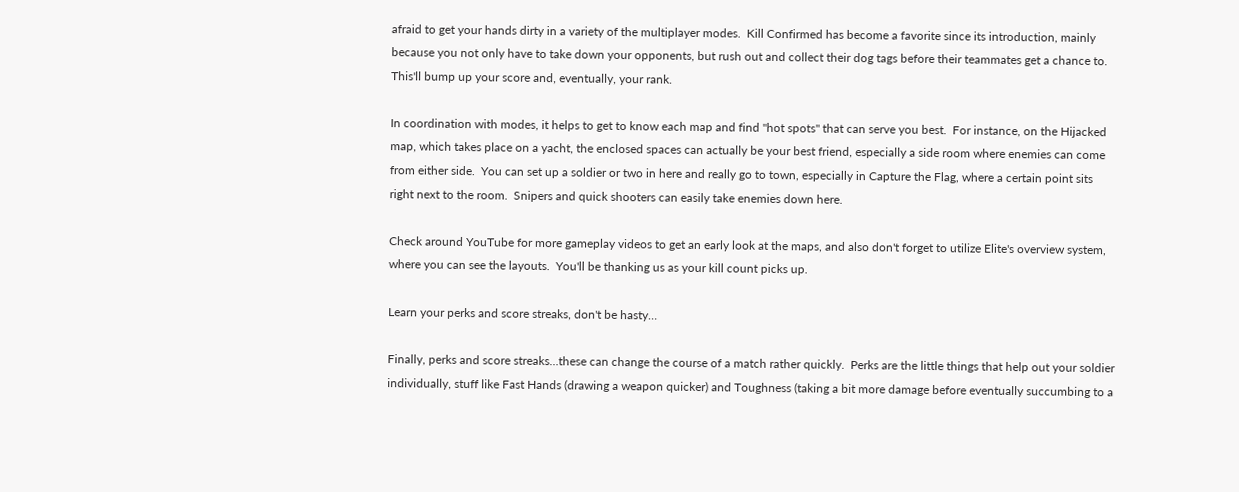afraid to get your hands dirty in a variety of the multiplayer modes.  Kill Confirmed has become a favorite since its introduction, mainly because you not only have to take down your opponents, but rush out and collect their dog tags before their teammates get a chance to.  This'll bump up your score and, eventually, your rank.

In coordination with modes, it helps to get to know each map and find "hot spots" that can serve you best.  For instance, on the Hijacked map, which takes place on a yacht, the enclosed spaces can actually be your best friend, especially a side room where enemies can come from either side.  You can set up a soldier or two in here and really go to town, especially in Capture the Flag, where a certain point sits right next to the room.  Snipers and quick shooters can easily take enemies down here.

Check around YouTube for more gameplay videos to get an early look at the maps, and also don't forget to utilize Elite's overview system, where you can see the layouts.  You'll be thanking us as your kill count picks up.

Learn your perks and score streaks, don't be hasty…

Finally, perks and score streaks…these can change the course of a match rather quickly.  Perks are the little things that help out your soldier individually, stuff like Fast Hands (drawing a weapon quicker) and Toughness (taking a bit more damage before eventually succumbing to a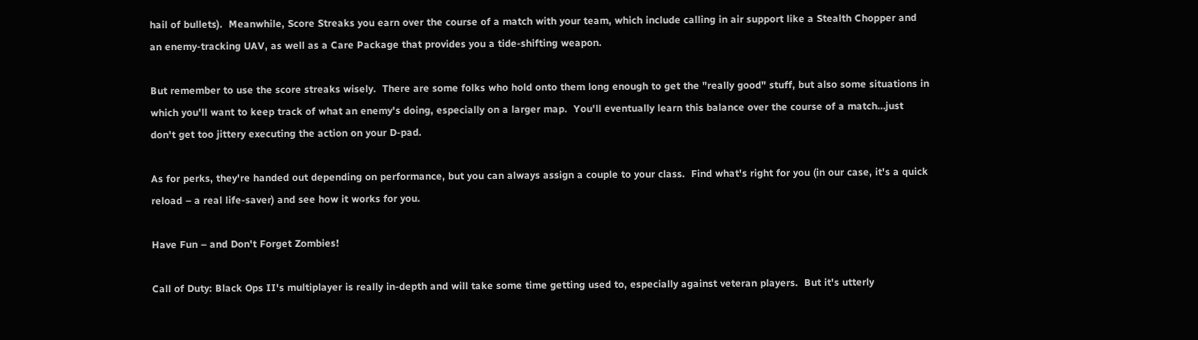hail of bullets).  Meanwhile, Score Streaks you earn over the course of a match with your team, which include calling in air support like a Stealth Chopper and an enemy-tracking UAV, as well as a Care Package that provides you a tide-shifting weapon.

But remember to use the score streaks wisely.  There are some folks who hold onto them long enough to get the "really good" stuff, but also some situations in which you'll want to keep track of what an enemy's doing, especially on a larger map.  You'll eventually learn this balance over the course of a match…just don't get too jittery executing the action on your D-pad.

As for perks, they're handed out depending on performance, but you can always assign a couple to your class.  Find what's right for you (in our case, it's a quick reload – a real life-saver) and see how it works for you.

Have Fun – and Don't Forget Zombies!

Call of Duty: Black Ops II's multiplayer is really in-depth and will take some time getting used to, especially against veteran players.  But it's utterly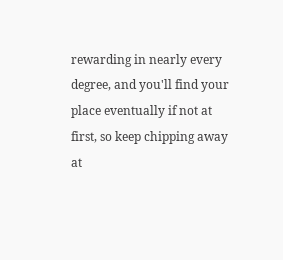rewarding in nearly every degree, and you'll find your place eventually if not at first, so keep chipping away at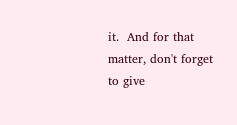it.  And for that matter, don't forget to give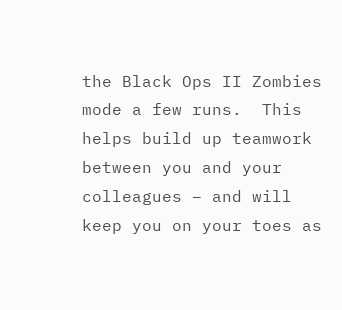the Black Ops II Zombies mode a few runs.  This helps build up teamwork between you and your colleagues – and will keep you on your toes as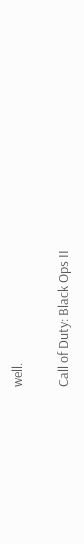well.

Call of Duty: Black Ops II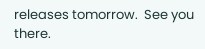releases tomorrow.  See you there.